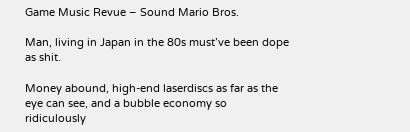Game Music Revue – Sound Mario Bros.

Man, living in Japan in the 80s must’ve been dope as shit.

Money abound, high-end laserdiscs as far as the eye can see, and a bubble economy so ridiculously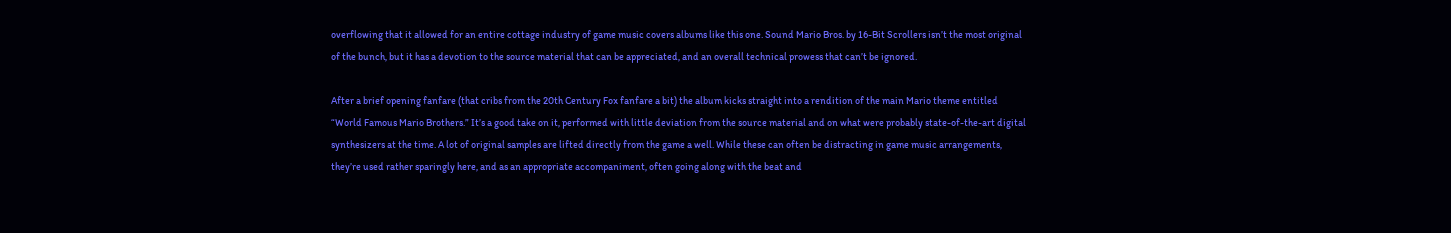overflowing that it allowed for an entire cottage industry of game music covers albums like this one. Sound Mario Bros. by 16-Bit Scrollers isn’t the most original of the bunch, but it has a devotion to the source material that can be appreciated, and an overall technical prowess that can’t be ignored.

After a brief opening fanfare (that cribs from the 20th Century Fox fanfare a bit) the album kicks straight into a rendition of the main Mario theme entitled “World Famous Mario Brothers.” It’s a good take on it, performed with little deviation from the source material and on what were probably state-of-the-art digital synthesizers at the time. A lot of original samples are lifted directly from the game a well. While these can often be distracting in game music arrangements, they’re used rather sparingly here, and as an appropriate accompaniment, often going along with the beat and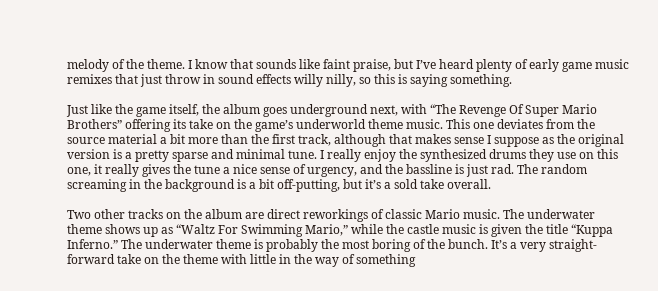melody of the theme. I know that sounds like faint praise, but I’ve heard plenty of early game music remixes that just throw in sound effects willy nilly, so this is saying something.

Just like the game itself, the album goes underground next, with “The Revenge Of Super Mario Brothers” offering its take on the game’s underworld theme music. This one deviates from the source material a bit more than the first track, although that makes sense I suppose as the original version is a pretty sparse and minimal tune. I really enjoy the synthesized drums they use on this one, it really gives the tune a nice sense of urgency, and the bassline is just rad. The random screaming in the background is a bit off-putting, but it’s a sold take overall.

Two other tracks on the album are direct reworkings of classic Mario music. The underwater theme shows up as “Waltz For Swimming Mario,” while the castle music is given the title “Kuppa Inferno.” The underwater theme is probably the most boring of the bunch. It’s a very straight-forward take on the theme with little in the way of something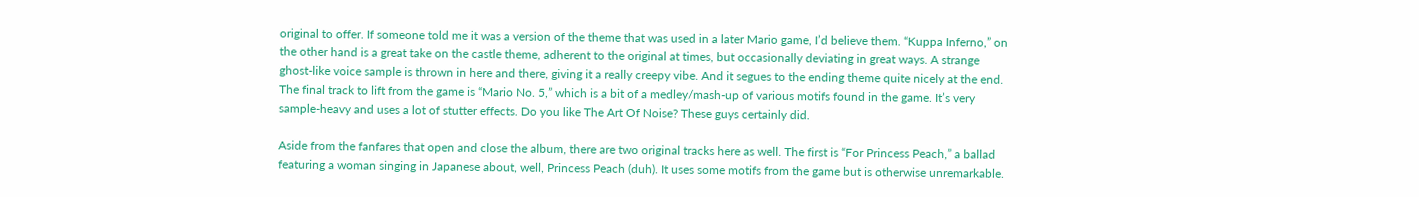original to offer. If someone told me it was a version of the theme that was used in a later Mario game, I’d believe them. “Kuppa Inferno,” on the other hand is a great take on the castle theme, adherent to the original at times, but occasionally deviating in great ways. A strange ghost-like voice sample is thrown in here and there, giving it a really creepy vibe. And it segues to the ending theme quite nicely at the end.  The final track to lift from the game is “Mario No. 5,” which is a bit of a medley/mash-up of various motifs found in the game. It’s very sample-heavy and uses a lot of stutter effects. Do you like The Art Of Noise? These guys certainly did.

Aside from the fanfares that open and close the album, there are two original tracks here as well. The first is “For Princess Peach,” a ballad featuring a woman singing in Japanese about, well, Princess Peach (duh). It uses some motifs from the game but is otherwise unremarkable.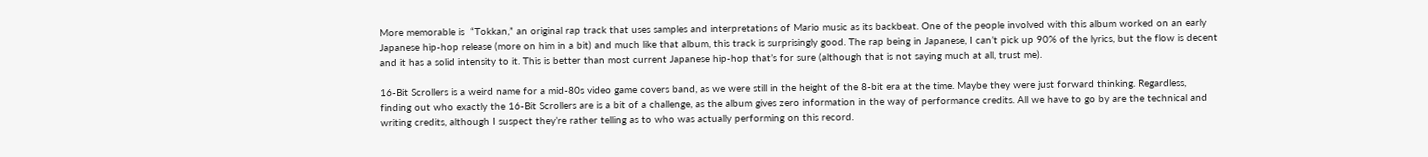More memorable is  “Tokkan,” an original rap track that uses samples and interpretations of Mario music as its backbeat. One of the people involved with this album worked on an early Japanese hip-hop release (more on him in a bit) and much like that album, this track is surprisingly good. The rap being in Japanese, I can’t pick up 90% of the lyrics, but the flow is decent and it has a solid intensity to it. This is better than most current Japanese hip-hop that’s for sure (although that is not saying much at all, trust me).

16-Bit Scrollers is a weird name for a mid-80s video game covers band, as we were still in the height of the 8-bit era at the time. Maybe they were just forward thinking. Regardless, finding out who exactly the 16-Bit Scrollers are is a bit of a challenge, as the album gives zero information in the way of performance credits. All we have to go by are the technical and writing credits, although I suspect they’re rather telling as to who was actually performing on this record.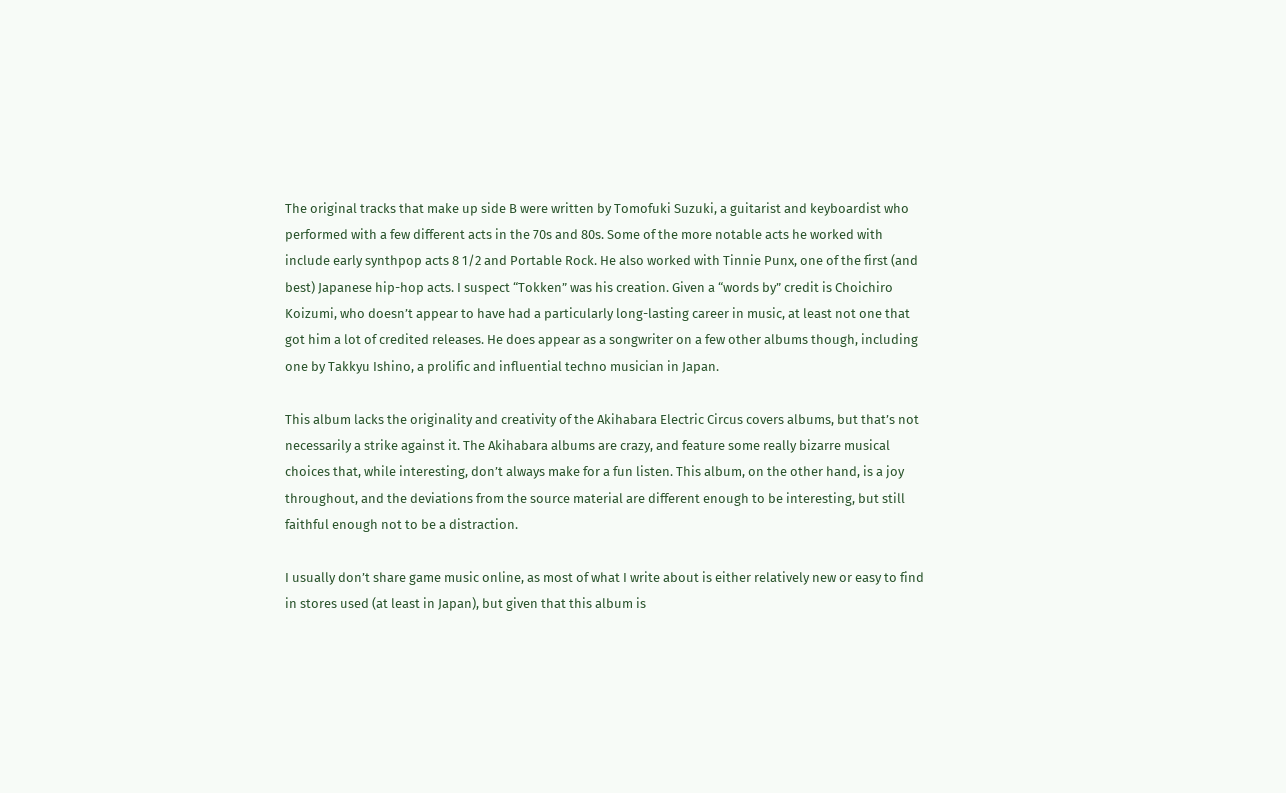The original tracks that make up side B were written by Tomofuki Suzuki, a guitarist and keyboardist who performed with a few different acts in the 70s and 80s. Some of the more notable acts he worked with include early synthpop acts 8 1/2 and Portable Rock. He also worked with Tinnie Punx, one of the first (and best) Japanese hip-hop acts. I suspect “Tokken” was his creation. Given a “words by” credit is Choichiro Koizumi, who doesn’t appear to have had a particularly long-lasting career in music, at least not one that got him a lot of credited releases. He does appear as a songwriter on a few other albums though, including one by Takkyu Ishino, a prolific and influential techno musician in Japan.

This album lacks the originality and creativity of the Akihabara Electric Circus covers albums, but that’s not necessarily a strike against it. The Akihabara albums are crazy, and feature some really bizarre musical choices that, while interesting, don’t always make for a fun listen. This album, on the other hand, is a joy throughout, and the deviations from the source material are different enough to be interesting, but still faithful enough not to be a distraction.

I usually don’t share game music online, as most of what I write about is either relatively new or easy to find in stores used (at least in Japan), but given that this album is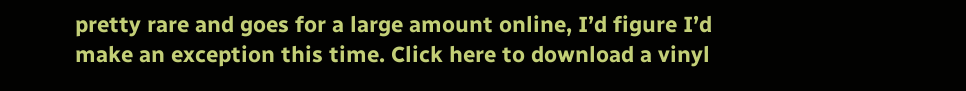pretty rare and goes for a large amount online, I’d figure I’d make an exception this time. Click here to download a vinyl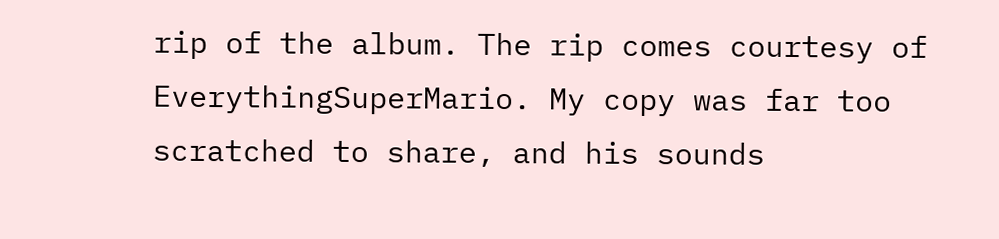rip of the album. The rip comes courtesy of EverythingSuperMario. My copy was far too scratched to share, and his sounds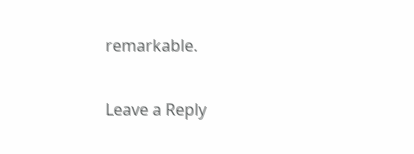remarkable.

Leave a Reply